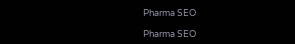Pharma SEO

Pharma SEO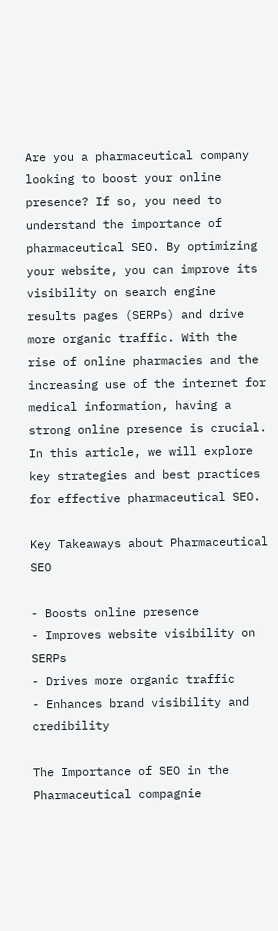Are you a pharmaceutical company looking to boost your online presence? If so, you need to understand the importance of pharmaceutical SEO. By optimizing your website, you can improve its visibility on search engine results pages (SERPs) and drive more organic traffic. With the rise of online pharmacies and the increasing use of the internet for medical information, having a strong online presence is crucial. In this article, we will explore key strategies and best practices for effective pharmaceutical SEO.

Key Takeaways about Pharmaceutical SEO

- Boosts online presence
- Improves website visibility on SERPs
- Drives more organic traffic
- Enhances brand visibility and credibility

The Importance of SEO in the Pharmaceutical compagnie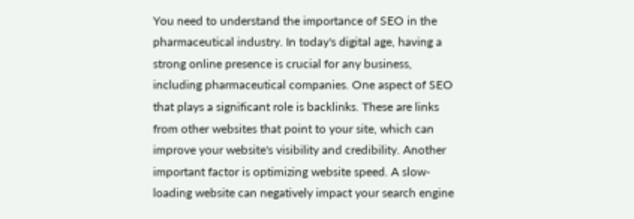You need to understand the importance of SEO in the pharmaceutical industry. In today's digital age, having a strong online presence is crucial for any business, including pharmaceutical companies. One aspect of SEO that plays a significant role is backlinks. These are links from other websites that point to your site, which can improve your website's visibility and credibility. Another important factor is optimizing website speed. A slow-loading website can negatively impact your search engine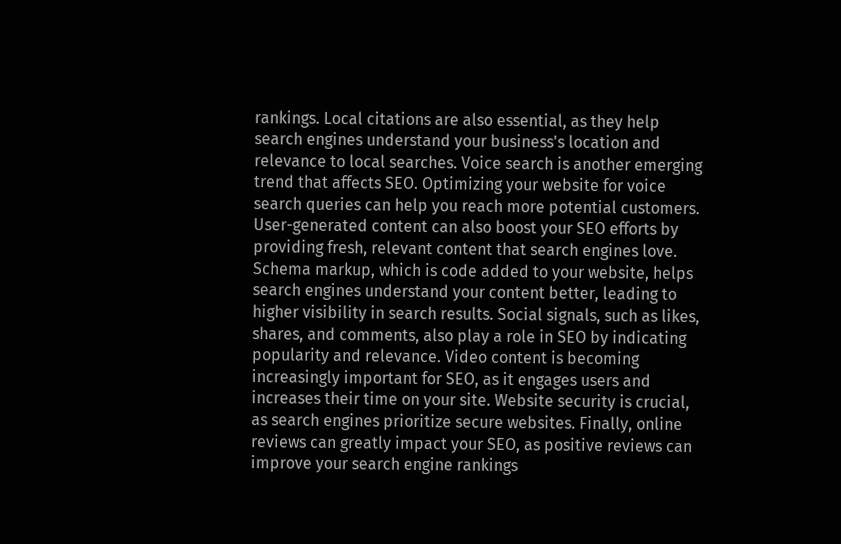rankings. Local citations are also essential, as they help search engines understand your business's location and relevance to local searches. Voice search is another emerging trend that affects SEO. Optimizing your website for voice search queries can help you reach more potential customers. User-generated content can also boost your SEO efforts by providing fresh, relevant content that search engines love. Schema markup, which is code added to your website, helps search engines understand your content better, leading to higher visibility in search results. Social signals, such as likes, shares, and comments, also play a role in SEO by indicating popularity and relevance. Video content is becoming increasingly important for SEO, as it engages users and increases their time on your site. Website security is crucial, as search engines prioritize secure websites. Finally, online reviews can greatly impact your SEO, as positive reviews can improve your search engine rankings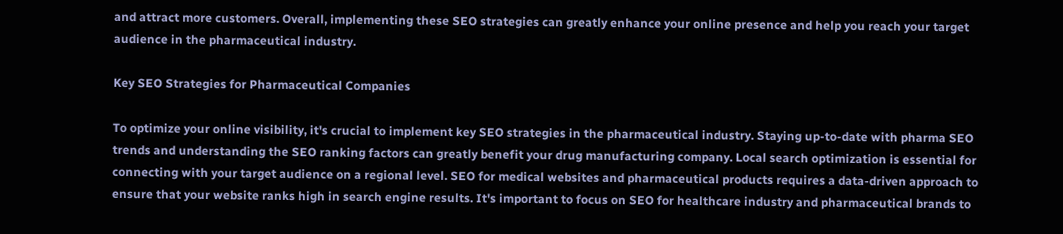and attract more customers. Overall, implementing these SEO strategies can greatly enhance your online presence and help you reach your target audience in the pharmaceutical industry.

Key SEO Strategies for Pharmaceutical Companies

To optimize your online visibility, it's crucial to implement key SEO strategies in the pharmaceutical industry. Staying up-to-date with pharma SEO trends and understanding the SEO ranking factors can greatly benefit your drug manufacturing company. Local search optimization is essential for connecting with your target audience on a regional level. SEO for medical websites and pharmaceutical products requires a data-driven approach to ensure that your website ranks high in search engine results. It's important to focus on SEO for healthcare industry and pharmaceutical brands to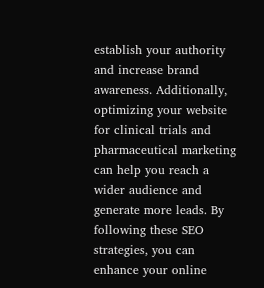establish your authority and increase brand awareness. Additionally, optimizing your website for clinical trials and pharmaceutical marketing can help you reach a wider audience and generate more leads. By following these SEO strategies, you can enhance your online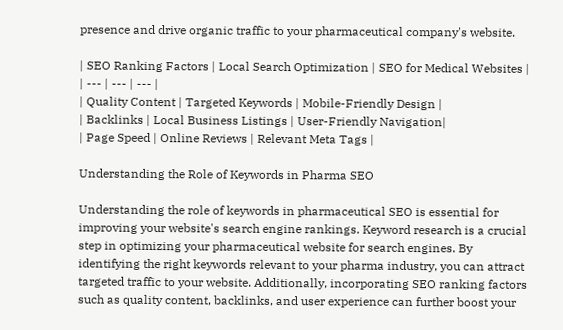presence and drive organic traffic to your pharmaceutical company's website.

| SEO Ranking Factors | Local Search Optimization | SEO for Medical Websites |
| --- | --- | --- |
| Quality Content | Targeted Keywords | Mobile-Friendly Design |
| Backlinks | Local Business Listings | User-Friendly Navigation|
| Page Speed | Online Reviews | Relevant Meta Tags |

Understanding the Role of Keywords in Pharma SEO

Understanding the role of keywords in pharmaceutical SEO is essential for improving your website's search engine rankings. Keyword research is a crucial step in optimizing your pharmaceutical website for search engines. By identifying the right keywords relevant to your pharma industry, you can attract targeted traffic to your website. Additionally, incorporating SEO ranking factors such as quality content, backlinks, and user experience can further boost your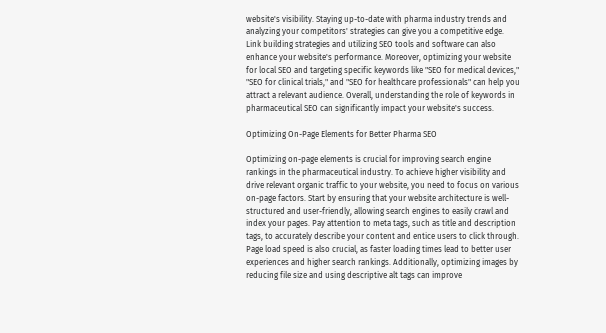website's visibility. Staying up-to-date with pharma industry trends and analyzing your competitors' strategies can give you a competitive edge. Link building strategies and utilizing SEO tools and software can also enhance your website's performance. Moreover, optimizing your website for local SEO and targeting specific keywords like "SEO for medical devices," "SEO for clinical trials," and "SEO for healthcare professionals" can help you attract a relevant audience. Overall, understanding the role of keywords in pharmaceutical SEO can significantly impact your website's success.

Optimizing On-Page Elements for Better Pharma SEO

Optimizing on-page elements is crucial for improving search engine rankings in the pharmaceutical industry. To achieve higher visibility and drive relevant organic traffic to your website, you need to focus on various on-page factors. Start by ensuring that your website architecture is well-structured and user-friendly, allowing search engines to easily crawl and index your pages. Pay attention to meta tags, such as title and description tags, to accurately describe your content and entice users to click through. Page load speed is also crucial, as faster loading times lead to better user experiences and higher search rankings. Additionally, optimizing images by reducing file size and using descriptive alt tags can improve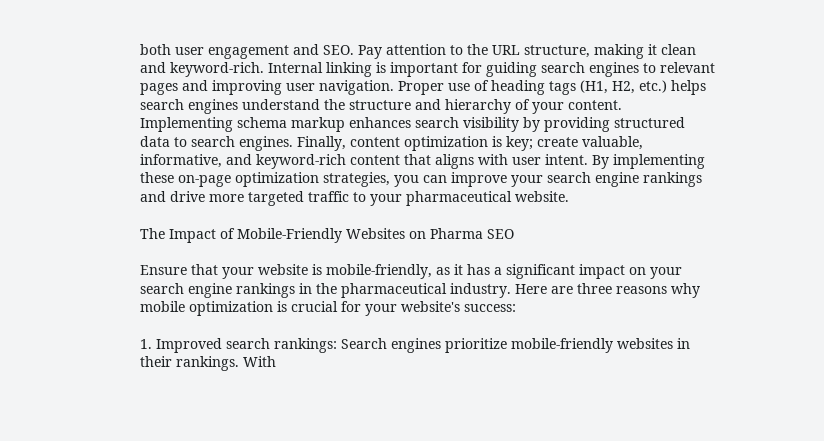both user engagement and SEO. Pay attention to the URL structure, making it clean and keyword-rich. Internal linking is important for guiding search engines to relevant pages and improving user navigation. Proper use of heading tags (H1, H2, etc.) helps search engines understand the structure and hierarchy of your content. Implementing schema markup enhances search visibility by providing structured data to search engines. Finally, content optimization is key; create valuable, informative, and keyword-rich content that aligns with user intent. By implementing these on-page optimization strategies, you can improve your search engine rankings and drive more targeted traffic to your pharmaceutical website.

The Impact of Mobile-Friendly Websites on Pharma SEO

Ensure that your website is mobile-friendly, as it has a significant impact on your search engine rankings in the pharmaceutical industry. Here are three reasons why mobile optimization is crucial for your website's success:

1. Improved search rankings: Search engines prioritize mobile-friendly websites in their rankings. With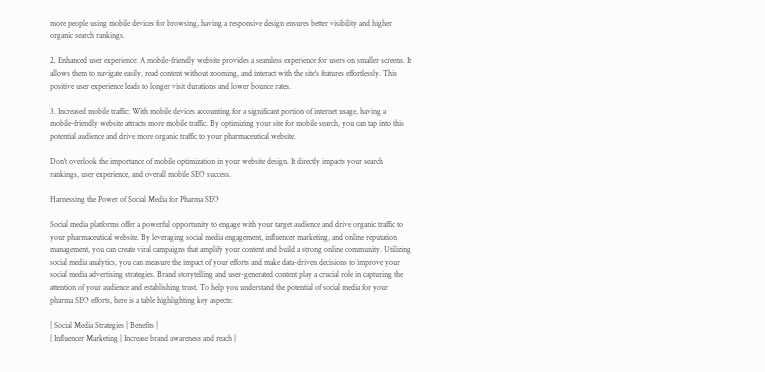more people using mobile devices for browsing, having a responsive design ensures better visibility and higher organic search rankings.

2. Enhanced user experience: A mobile-friendly website provides a seamless experience for users on smaller screens. It allows them to navigate easily, read content without zooming, and interact with the site's features effortlessly. This positive user experience leads to longer visit durations and lower bounce rates.

3. Increased mobile traffic: With mobile devices accounting for a significant portion of internet usage, having a mobile-friendly website attracts more mobile traffic. By optimizing your site for mobile search, you can tap into this potential audience and drive more organic traffic to your pharmaceutical website.

Don't overlook the importance of mobile optimization in your website design. It directly impacts your search rankings, user experience, and overall mobile SEO success.

Harnessing the Power of Social Media for Pharma SEO

Social media platforms offer a powerful opportunity to engage with your target audience and drive organic traffic to your pharmaceutical website. By leveraging social media engagement, influencer marketing, and online reputation management, you can create viral campaigns that amplify your content and build a strong online community. Utilizing social media analytics, you can measure the impact of your efforts and make data-driven decisions to improve your social media advertising strategies. Brand storytelling and user-generated content play a crucial role in capturing the attention of your audience and establishing trust. To help you understand the potential of social media for your pharma SEO efforts, here is a table highlighting key aspects:

| Social Media Strategies | Benefits |
| Influencer Marketing | Increase brand awareness and reach |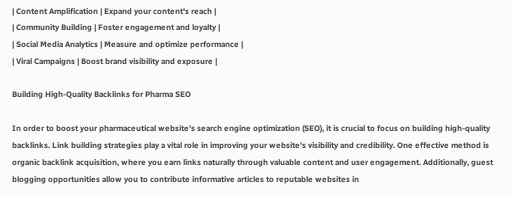| Content Amplification | Expand your content's reach |
| Community Building | Foster engagement and loyalty |
| Social Media Analytics | Measure and optimize performance |
| Viral Campaigns | Boost brand visibility and exposure |

Building High-Quality Backlinks for Pharma SEO

In order to boost your pharmaceutical website's search engine optimization (SEO), it is crucial to focus on building high-quality backlinks. Link building strategies play a vital role in improving your website's visibility and credibility. One effective method is organic backlink acquisition, where you earn links naturally through valuable content and user engagement. Additionally, guest blogging opportunities allow you to contribute informative articles to reputable websites in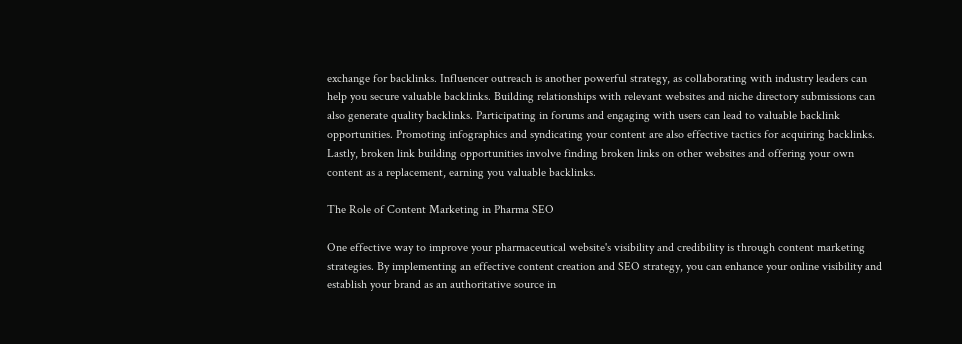exchange for backlinks. Influencer outreach is another powerful strategy, as collaborating with industry leaders can help you secure valuable backlinks. Building relationships with relevant websites and niche directory submissions can also generate quality backlinks. Participating in forums and engaging with users can lead to valuable backlink opportunities. Promoting infographics and syndicating your content are also effective tactics for acquiring backlinks. Lastly, broken link building opportunities involve finding broken links on other websites and offering your own content as a replacement, earning you valuable backlinks.

The Role of Content Marketing in Pharma SEO

One effective way to improve your pharmaceutical website's visibility and credibility is through content marketing strategies. By implementing an effective content creation and SEO strategy, you can enhance your online visibility and establish your brand as an authoritative source in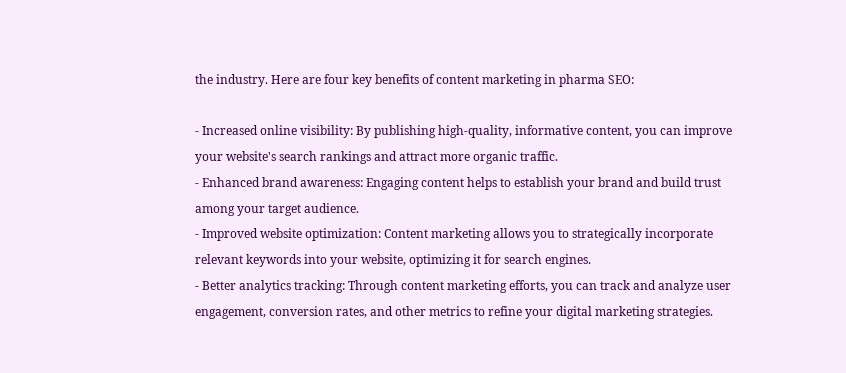the industry. Here are four key benefits of content marketing in pharma SEO:

- Increased online visibility: By publishing high-quality, informative content, you can improve your website's search rankings and attract more organic traffic.
- Enhanced brand awareness: Engaging content helps to establish your brand and build trust among your target audience.
- Improved website optimization: Content marketing allows you to strategically incorporate relevant keywords into your website, optimizing it for search engines.
- Better analytics tracking: Through content marketing efforts, you can track and analyze user engagement, conversion rates, and other metrics to refine your digital marketing strategies.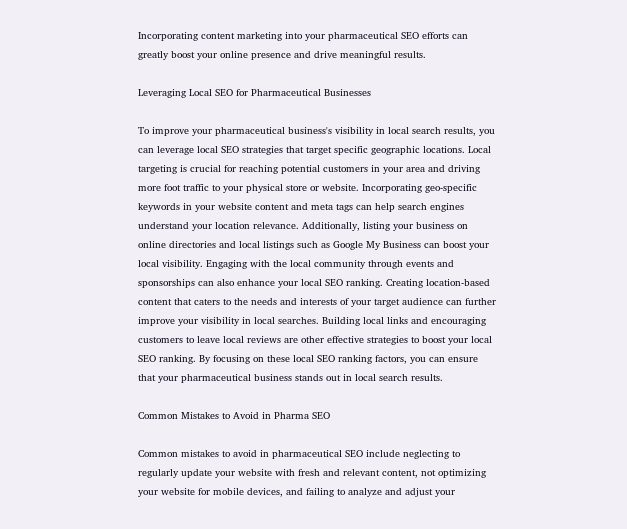Incorporating content marketing into your pharmaceutical SEO efforts can greatly boost your online presence and drive meaningful results.

Leveraging Local SEO for Pharmaceutical Businesses

To improve your pharmaceutical business's visibility in local search results, you can leverage local SEO strategies that target specific geographic locations. Local targeting is crucial for reaching potential customers in your area and driving more foot traffic to your physical store or website. Incorporating geo-specific keywords in your website content and meta tags can help search engines understand your location relevance. Additionally, listing your business on online directories and local listings such as Google My Business can boost your local visibility. Engaging with the local community through events and sponsorships can also enhance your local SEO ranking. Creating location-based content that caters to the needs and interests of your target audience can further improve your visibility in local searches. Building local links and encouraging customers to leave local reviews are other effective strategies to boost your local SEO ranking. By focusing on these local SEO ranking factors, you can ensure that your pharmaceutical business stands out in local search results.

Common Mistakes to Avoid in Pharma SEO

Common mistakes to avoid in pharmaceutical SEO include neglecting to regularly update your website with fresh and relevant content, not optimizing your website for mobile devices, and failing to analyze and adjust your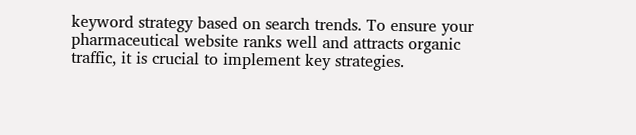keyword strategy based on search trends. To ensure your pharmaceutical website ranks well and attracts organic traffic, it is crucial to implement key strategies.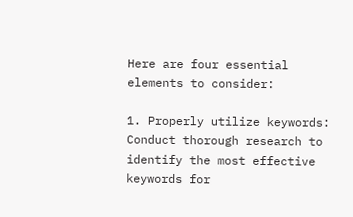Here are four essential elements to consider:

1. Properly utilize keywords: Conduct thorough research to identify the most effective keywords for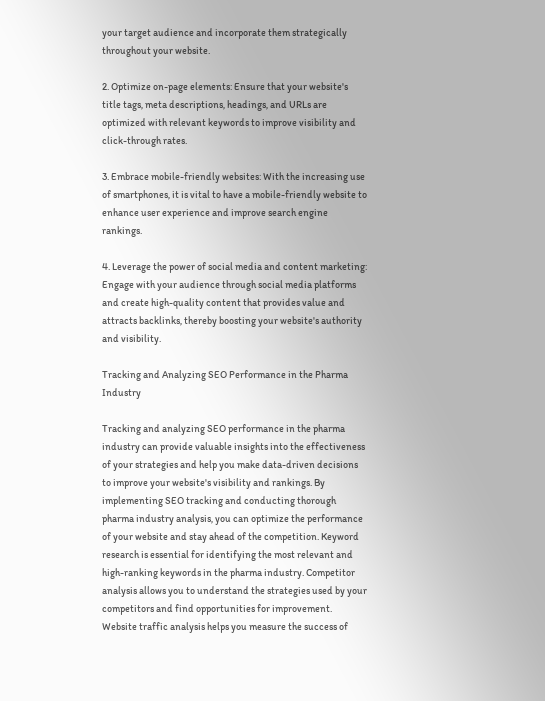your target audience and incorporate them strategically throughout your website.

2. Optimize on-page elements: Ensure that your website's title tags, meta descriptions, headings, and URLs are optimized with relevant keywords to improve visibility and click-through rates.

3. Embrace mobile-friendly websites: With the increasing use of smartphones, it is vital to have a mobile-friendly website to enhance user experience and improve search engine rankings.

4. Leverage the power of social media and content marketing: Engage with your audience through social media platforms and create high-quality content that provides value and attracts backlinks, thereby boosting your website's authority and visibility.

Tracking and Analyzing SEO Performance in the Pharma Industry

Tracking and analyzing SEO performance in the pharma industry can provide valuable insights into the effectiveness of your strategies and help you make data-driven decisions to improve your website's visibility and rankings. By implementing SEO tracking and conducting thorough pharma industry analysis, you can optimize the performance of your website and stay ahead of the competition. Keyword research is essential for identifying the most relevant and high-ranking keywords in the pharma industry. Competitor analysis allows you to understand the strategies used by your competitors and find opportunities for improvement. Website traffic analysis helps you measure the success of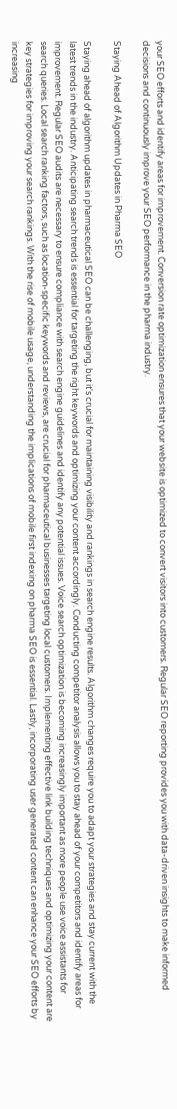your SEO efforts and identify areas for improvement. Conversion rate optimization ensures that your website is optimized to convert visitors into customers. Regular SEO reporting provides you with data-driven insights to make informed decisions and continuously improve your SEO performance in the pharma industry.

Staying Ahead of Algorithm Updates in Pharma SEO

Staying ahead of algorithm updates in pharmaceutical SEO can be challenging, but it's crucial for maintaining visibility and rankings in search engine results. Algorithm changes require you to adapt your strategies and stay current with the latest trends in the industry. Anticipating search trends is essential for targeting the right keywords and optimizing your content accordingly. Conducting competitor analysis allows you to stay ahead of your competitors and identify areas for improvement. Regular SEO audits are necessary to ensure compliance with search engine guidelines and identify any potential issues. Voice search optimization is becoming increasingly important as more people use voice assistants for search queries. Local search ranking factors, such as location-specific keywords and reviews, are crucial for pharmaceutical businesses targeting local customers. Implementing effective link building techniques and optimizing your content are key strategies for improving your search rankings. With the rise of mobile usage, understanding the implications of mobile first indexing on pharma SEO is essential. Lastly, incorporating user generated content can enhance your SEO efforts by increasing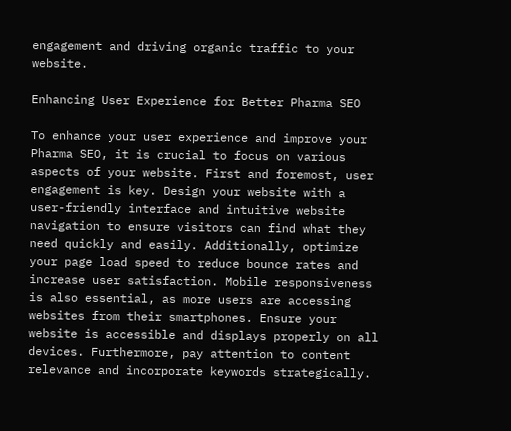engagement and driving organic traffic to your website.

Enhancing User Experience for Better Pharma SEO

To enhance your user experience and improve your Pharma SEO, it is crucial to focus on various aspects of your website. First and foremost, user engagement is key. Design your website with a user-friendly interface and intuitive website navigation to ensure visitors can find what they need quickly and easily. Additionally, optimize your page load speed to reduce bounce rates and increase user satisfaction. Mobile responsiveness is also essential, as more users are accessing websites from their smartphones. Ensure your website is accessible and displays properly on all devices. Furthermore, pay attention to content relevance and incorporate keywords strategically.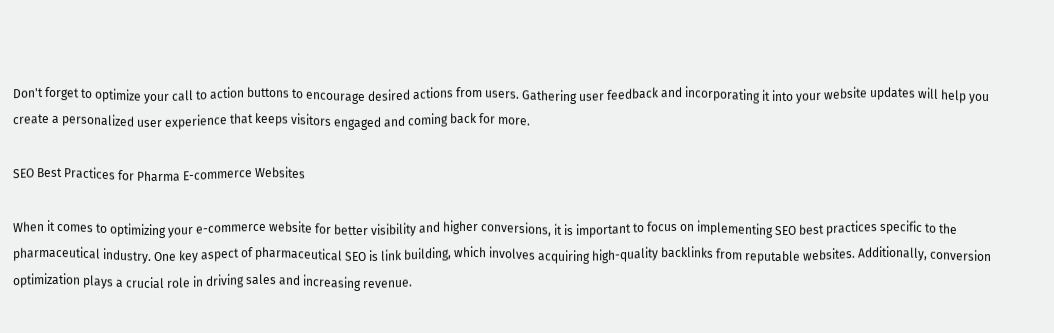Don't forget to optimize your call to action buttons to encourage desired actions from users. Gathering user feedback and incorporating it into your website updates will help you create a personalized user experience that keeps visitors engaged and coming back for more.

SEO Best Practices for Pharma E-commerce Websites

When it comes to optimizing your e-commerce website for better visibility and higher conversions, it is important to focus on implementing SEO best practices specific to the pharmaceutical industry. One key aspect of pharmaceutical SEO is link building, which involves acquiring high-quality backlinks from reputable websites. Additionally, conversion optimization plays a crucial role in driving sales and increasing revenue.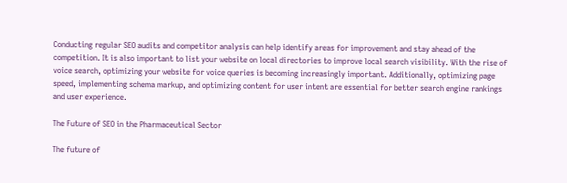Conducting regular SEO audits and competitor analysis can help identify areas for improvement and stay ahead of the competition. It is also important to list your website on local directories to improve local search visibility. With the rise of voice search, optimizing your website for voice queries is becoming increasingly important. Additionally, optimizing page speed, implementing schema markup, and optimizing content for user intent are essential for better search engine rankings and user experience.

The Future of SEO in the Pharmaceutical Sector

The future of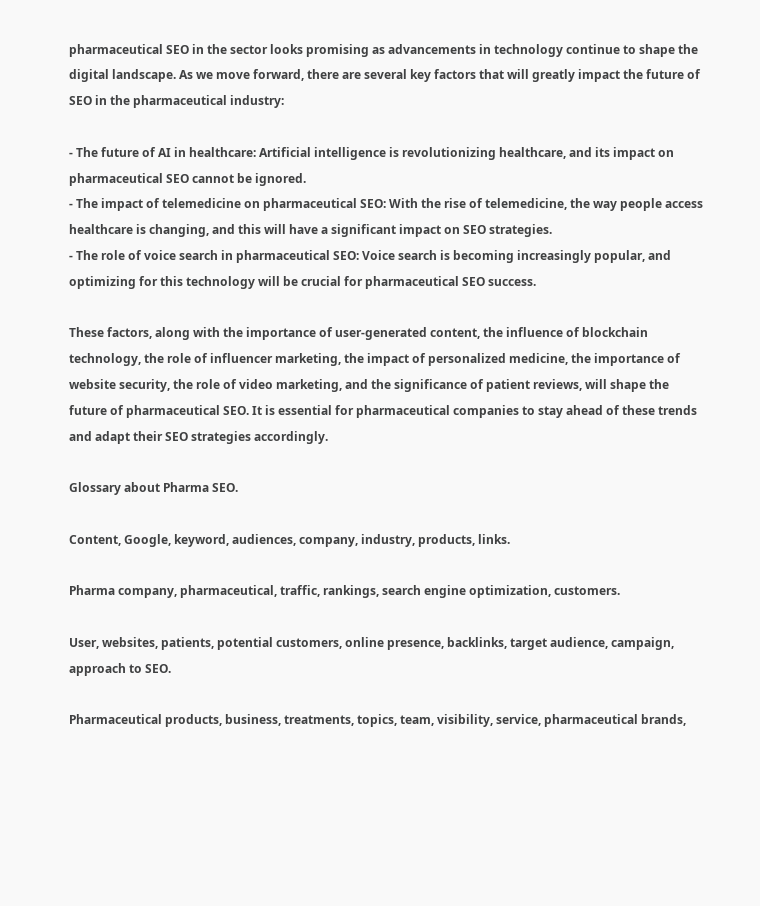pharmaceutical SEO in the sector looks promising as advancements in technology continue to shape the digital landscape. As we move forward, there are several key factors that will greatly impact the future of SEO in the pharmaceutical industry:

- The future of AI in healthcare: Artificial intelligence is revolutionizing healthcare, and its impact on pharmaceutical SEO cannot be ignored.
- The impact of telemedicine on pharmaceutical SEO: With the rise of telemedicine, the way people access healthcare is changing, and this will have a significant impact on SEO strategies.
- The role of voice search in pharmaceutical SEO: Voice search is becoming increasingly popular, and optimizing for this technology will be crucial for pharmaceutical SEO success.

These factors, along with the importance of user-generated content, the influence of blockchain technology, the role of influencer marketing, the impact of personalized medicine, the importance of website security, the role of video marketing, and the significance of patient reviews, will shape the future of pharmaceutical SEO. It is essential for pharmaceutical companies to stay ahead of these trends and adapt their SEO strategies accordingly.

Glossary about Pharma SEO.

Content, Google, keyword, audiences, company, industry, products, links.

Pharma company, pharmaceutical, traffic, rankings, search engine optimization, customers.

User, websites, patients, potential customers, online presence, backlinks, target audience, campaign, approach to SEO.

Pharmaceutical products, business, treatments, topics, team, visibility, service, pharmaceutical brands,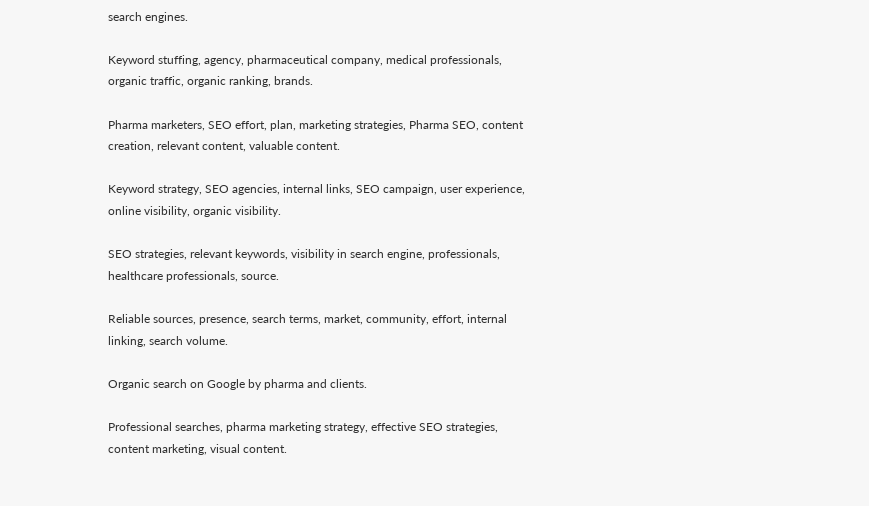search engines.

Keyword stuffing, agency, pharmaceutical company, medical professionals, organic traffic, organic ranking, brands.

Pharma marketers, SEO effort, plan, marketing strategies, Pharma SEO, content creation, relevant content, valuable content.

Keyword strategy, SEO agencies, internal links, SEO campaign, user experience, online visibility, organic visibility.

SEO strategies, relevant keywords, visibility in search engine, professionals, healthcare professionals, source.

Reliable sources, presence, search terms, market, community, effort, internal linking, search volume.

Organic search on Google by pharma and clients.

Professional searches, pharma marketing strategy, effective SEO strategies, content marketing, visual content.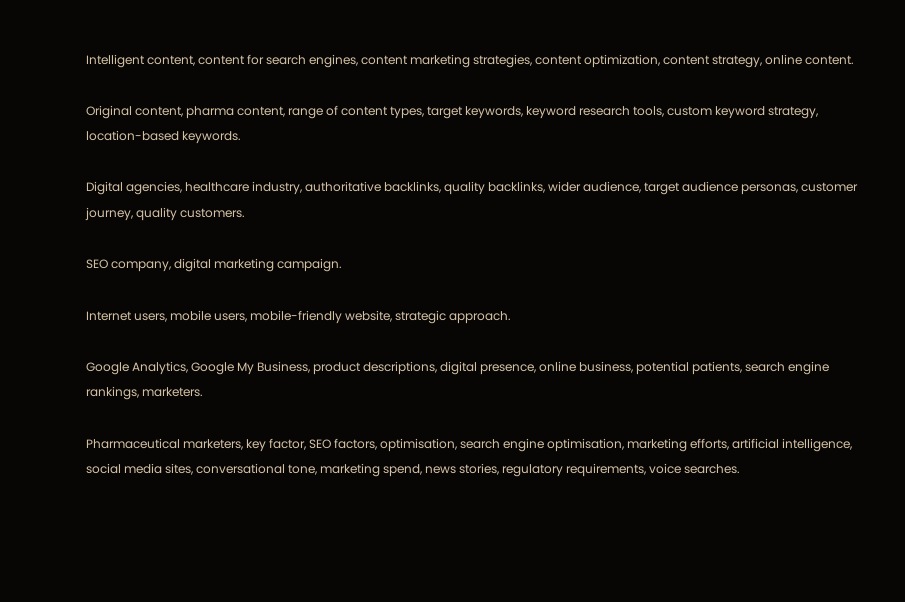Intelligent content, content for search engines, content marketing strategies, content optimization, content strategy, online content.

Original content, pharma content, range of content types, target keywords, keyword research tools, custom keyword strategy, location-based keywords.

Digital agencies, healthcare industry, authoritative backlinks, quality backlinks, wider audience, target audience personas, customer journey, quality customers.

SEO company, digital marketing campaign.

Internet users, mobile users, mobile-friendly website, strategic approach.

Google Analytics, Google My Business, product descriptions, digital presence, online business, potential patients, search engine rankings, marketers.

Pharmaceutical marketers, key factor, SEO factors, optimisation, search engine optimisation, marketing efforts, artificial intelligence, social media sites, conversational tone, marketing spend, news stories, regulatory requirements, voice searches.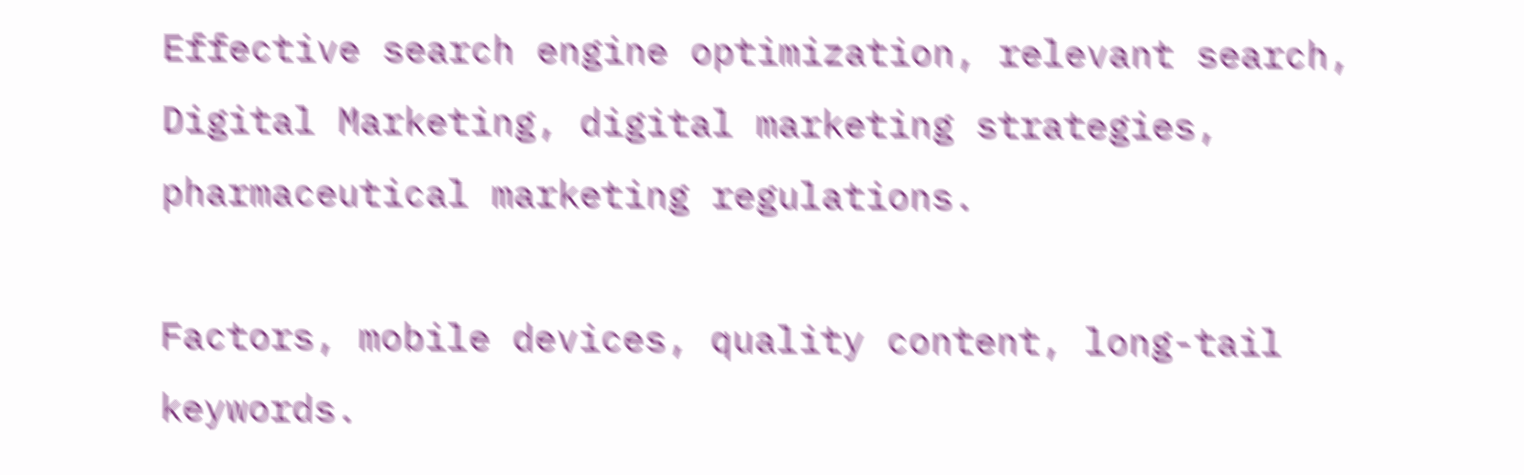Effective search engine optimization, relevant search, Digital Marketing, digital marketing strategies, pharmaceutical marketing regulations.

Factors, mobile devices, quality content, long-tail keywords.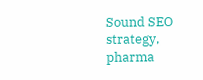Sound SEO strategy, pharma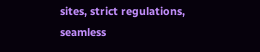sites, strict regulations, seamless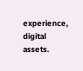experience, digital assets.